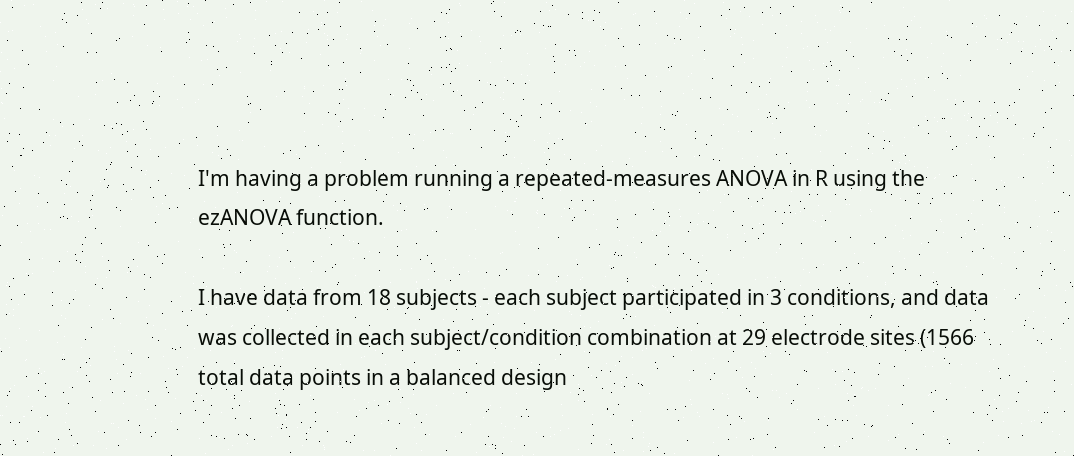I'm having a problem running a repeated-measures ANOVA in R using the ezANOVA function.

I have data from 18 subjects - each subject participated in 3 conditions, and data was collected in each subject/condition combination at 29 electrode sites (1566 total data points in a balanced design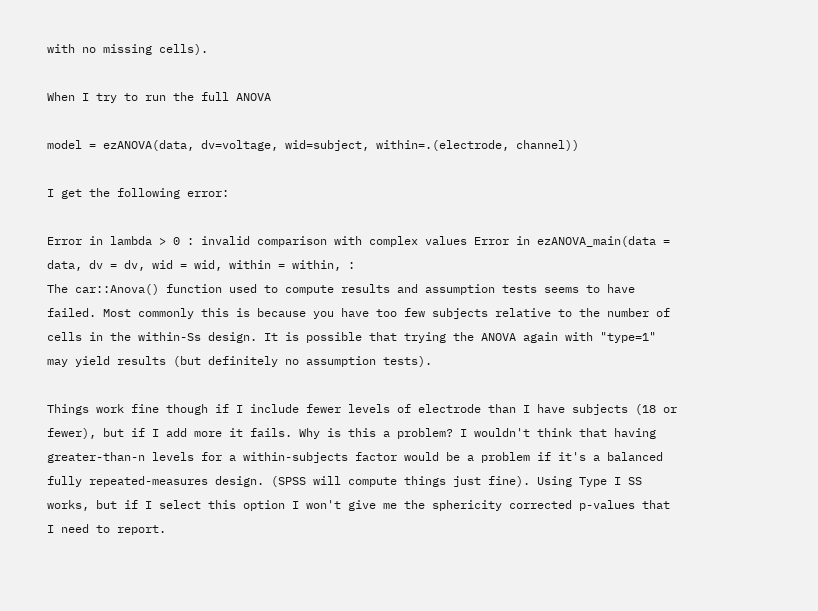with no missing cells).

When I try to run the full ANOVA

model = ezANOVA(data, dv=voltage, wid=subject, within=.(electrode, channel))

I get the following error:

Error in lambda > 0 : invalid comparison with complex values Error in ezANOVA_main(data = data, dv = dv, wid = wid, within = within, :
The car::Anova() function used to compute results and assumption tests seems to have failed. Most commonly this is because you have too few subjects relative to the number of cells in the within-Ss design. It is possible that trying the ANOVA again with "type=1" may yield results (but definitely no assumption tests).

Things work fine though if I include fewer levels of electrode than I have subjects (18 or fewer), but if I add more it fails. Why is this a problem? I wouldn't think that having greater-than-n levels for a within-subjects factor would be a problem if it's a balanced fully repeated-measures design. (SPSS will compute things just fine). Using Type I SS works, but if I select this option I won't give me the sphericity corrected p-values that I need to report.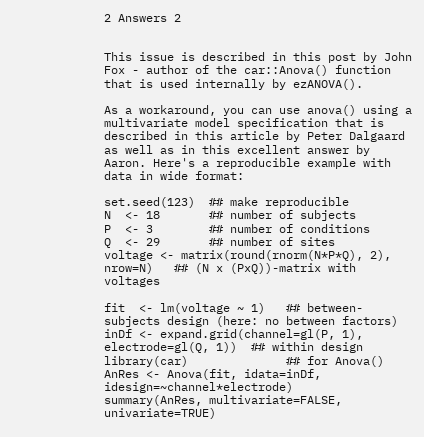2 Answers 2


This issue is described in this post by John Fox - author of the car::Anova() function that is used internally by ezANOVA().

As a workaround, you can use anova() using a multivariate model specification that is described in this article by Peter Dalgaard as well as in this excellent answer by Aaron. Here's a reproducible example with data in wide format:

set.seed(123)  ## make reproducible
N  <- 18       ## number of subjects
P  <- 3        ## number of conditions
Q  <- 29       ## number of sites
voltage <- matrix(round(rnorm(N*P*Q), 2), nrow=N)   ## (N x (PxQ))-matrix with voltages

fit  <- lm(voltage ~ 1)   ## between-subjects design (here: no between factors)
inDf <- expand.grid(channel=gl(P, 1), electrode=gl(Q, 1))  ## within design
library(car)              ## for Anova()
AnRes <- Anova(fit, idata=inDf, idesign=~channel*electrode)
summary(AnRes, multivariate=FALSE, univariate=TRUE)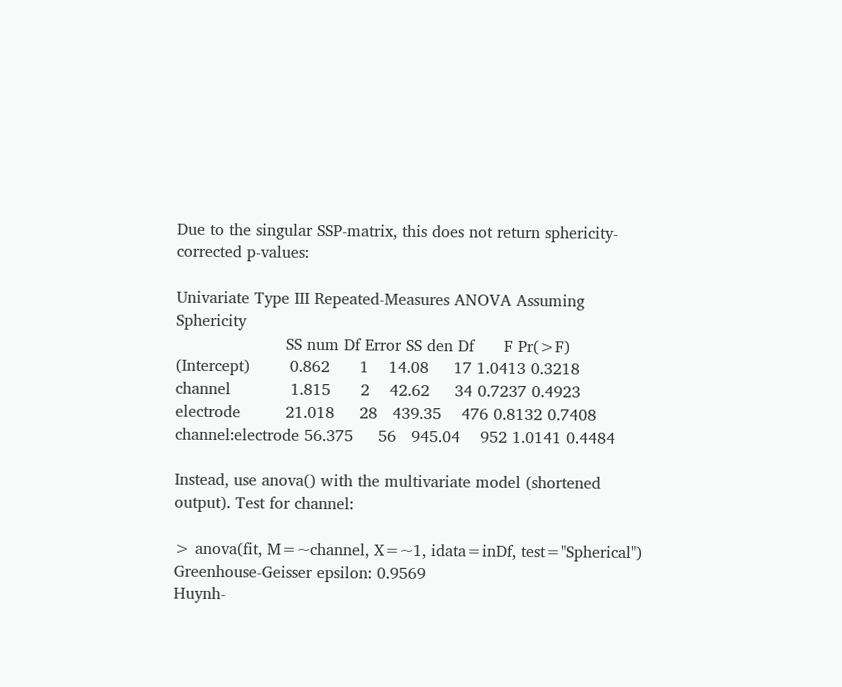Due to the singular SSP-matrix, this does not return sphericity-corrected p-values:

Univariate Type III Repeated-Measures ANOVA Assuming Sphericity
                      SS num Df Error SS den Df      F Pr(>F)
(Intercept)        0.862      1    14.08     17 1.0413 0.3218
channel            1.815      2    42.62     34 0.7237 0.4923
electrode         21.018     28   439.35    476 0.8132 0.7408
channel:electrode 56.375     56   945.04    952 1.0141 0.4484

Instead, use anova() with the multivariate model (shortened output). Test for channel:

> anova(fit, M=~channel, X=~1, idata=inDf, test="Spherical")
Greenhouse-Geisser epsilon: 0.9569
Huynh-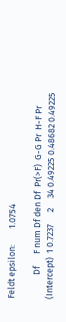Feldt epsilon:        1.0754

            Df      F num Df den Df  Pr(>F)  G-G Pr  H-F Pr
(Intercept)  1 0.7237      2     34 0.49225 0.48682 0.49225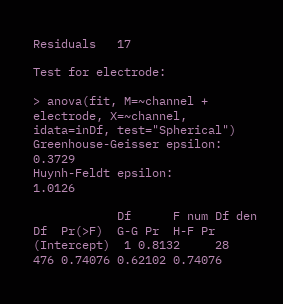Residuals   17

Test for electrode:

> anova(fit, M=~channel + electrode, X=~channel, idata=inDf, test="Spherical")
Greenhouse-Geisser epsilon: 0.3729
Huynh-Feldt epsilon:        1.0126

            Df      F num Df den Df  Pr(>F)  G-G Pr  H-F Pr
(Intercept)  1 0.8132     28    476 0.74076 0.62102 0.74076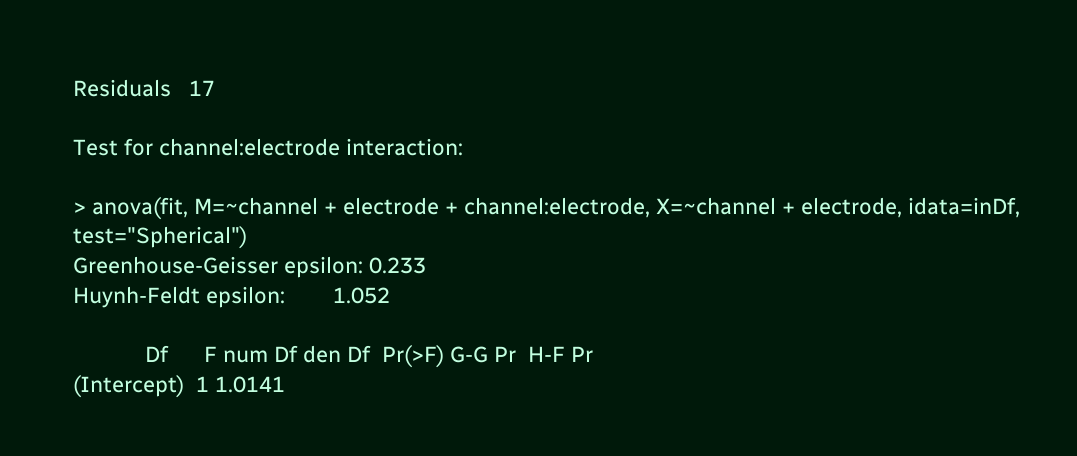Residuals   17

Test for channel:electrode interaction:

> anova(fit, M=~channel + electrode + channel:electrode, X=~channel + electrode, idata=inDf, test="Spherical")
Greenhouse-Geisser epsilon: 0.233
Huynh-Feldt epsilon:        1.052

            Df      F num Df den Df  Pr(>F) G-G Pr  H-F Pr
(Intercept)  1 1.0141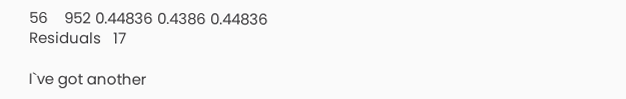56    952 0.44836 0.4386 0.44836
Residuals   17

I`ve got another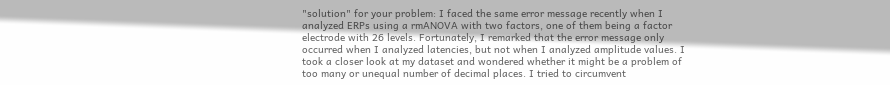"solution" for your problem: I faced the same error message recently when I analyzed ERPs using a rmANOVA with two factors, one of them being a factor electrode with 26 levels. Fortunately, I remarked that the error message only occurred when I analyzed latencies, but not when I analyzed amplitude values. I took a closer look at my dataset and wondered whether it might be a problem of too many or unequal number of decimal places. I tried to circumvent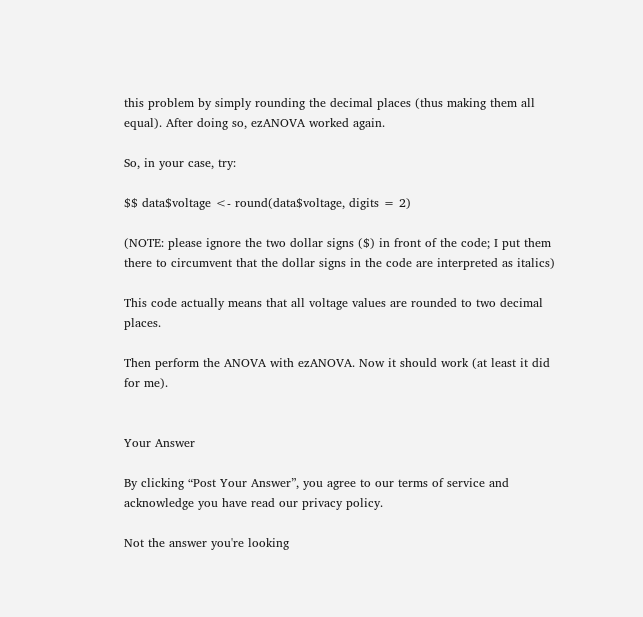this problem by simply rounding the decimal places (thus making them all equal). After doing so, ezANOVA worked again.

So, in your case, try:

$$ data$voltage <- round(data$voltage, digits = 2)

(NOTE: please ignore the two dollar signs ($) in front of the code; I put them there to circumvent that the dollar signs in the code are interpreted as italics)

This code actually means that all voltage values are rounded to two decimal places.

Then perform the ANOVA with ezANOVA. Now it should work (at least it did for me).


Your Answer

By clicking “Post Your Answer”, you agree to our terms of service and acknowledge you have read our privacy policy.

Not the answer you're looking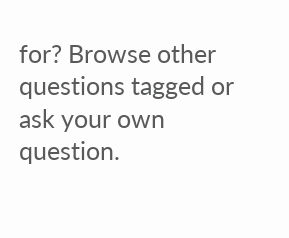for? Browse other questions tagged or ask your own question.